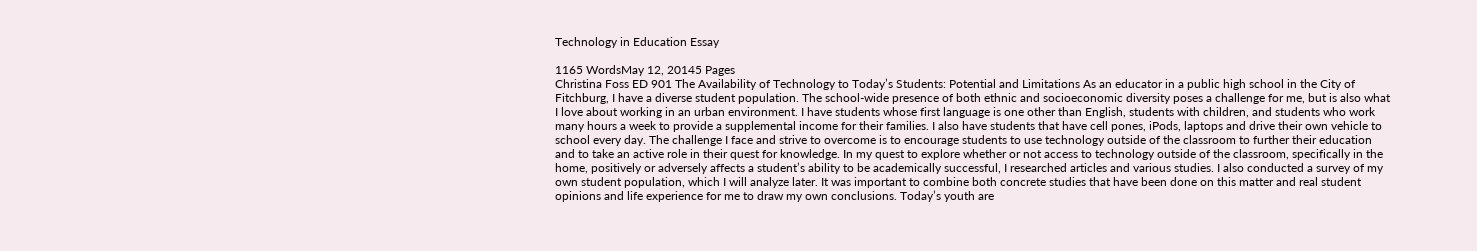Technology in Education Essay

1165 WordsMay 12, 20145 Pages
Christina Foss ED 901 The Availability of Technology to Today’s Students: Potential and Limitations As an educator in a public high school in the City of Fitchburg, I have a diverse student population. The school-wide presence of both ethnic and socioeconomic diversity poses a challenge for me, but is also what I love about working in an urban environment. I have students whose first language is one other than English, students with children, and students who work many hours a week to provide a supplemental income for their families. I also have students that have cell pones, iPods, laptops and drive their own vehicle to school every day. The challenge I face and strive to overcome is to encourage students to use technology outside of the classroom to further their education and to take an active role in their quest for knowledge. In my quest to explore whether or not access to technology outside of the classroom, specifically in the home, positively or adversely affects a student’s ability to be academically successful, I researched articles and various studies. I also conducted a survey of my own student population, which I will analyze later. It was important to combine both concrete studies that have been done on this matter and real student opinions and life experience for me to draw my own conclusions. Today’s youth are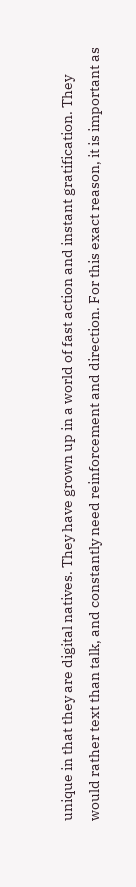unique in that they are digital natives. They have grown up in a world of fast action and instant gratification. They would rather text than talk, and constantly need reinforcement and direction. For this exact reason, it is important as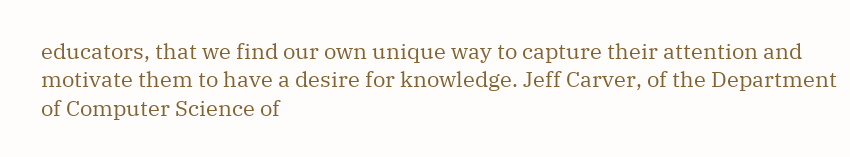educators, that we find our own unique way to capture their attention and motivate them to have a desire for knowledge. Jeff Carver, of the Department of Computer Science of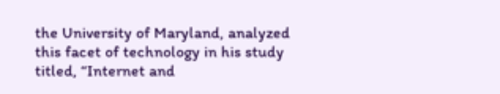the University of Maryland, analyzed this facet of technology in his study titled, “Internet and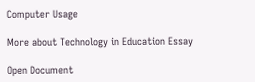Computer Usage

More about Technology in Education Essay

Open Document